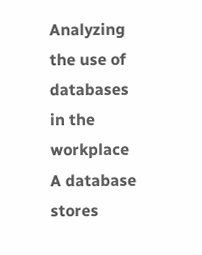Analyzing the use of databases in the workplace A database stores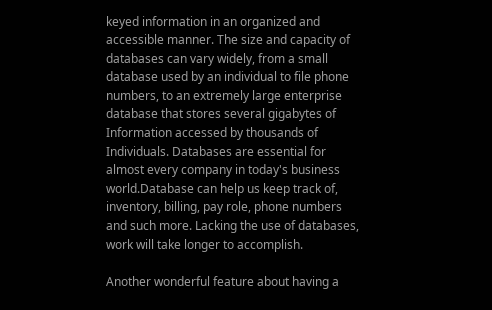keyed information in an organized and accessible manner. The size and capacity of databases can vary widely, from a small database used by an individual to file phone numbers, to an extremely large enterprise database that stores several gigabytes of Information accessed by thousands of Individuals. Databases are essential for almost every company in today's business world.Database can help us keep track of, inventory, billing, pay role, phone numbers and such more. Lacking the use of databases, work will take longer to accomplish.

Another wonderful feature about having a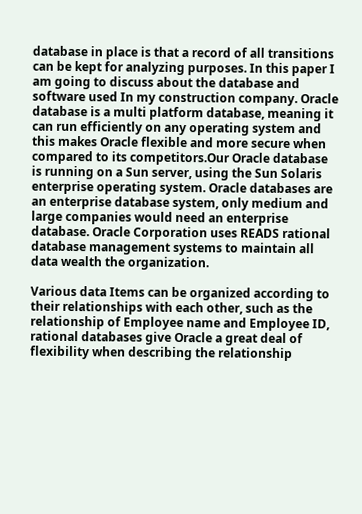database in place is that a record of all transitions can be kept for analyzing purposes. In this paper I am going to discuss about the database and software used In my construction company. Oracle database is a multi platform database, meaning it can run efficiently on any operating system and this makes Oracle flexible and more secure when compared to its competitors.Our Oracle database is running on a Sun server, using the Sun Solaris enterprise operating system. Oracle databases are an enterprise database system, only medium and large companies would need an enterprise database. Oracle Corporation uses READS rational database management systems to maintain all data wealth the organization.

Various data Items can be organized according to their relationships with each other, such as the relationship of Employee name and Employee ID, rational databases give Oracle a great deal of flexibility when describing the relationship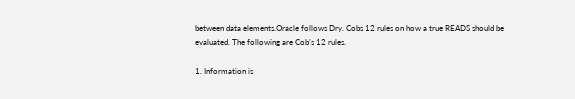between data elements.Oracle follows Dry. Cobs 12 rules on how a true READS should be evaluated. The following are Cob's 12 rules.

1. Information is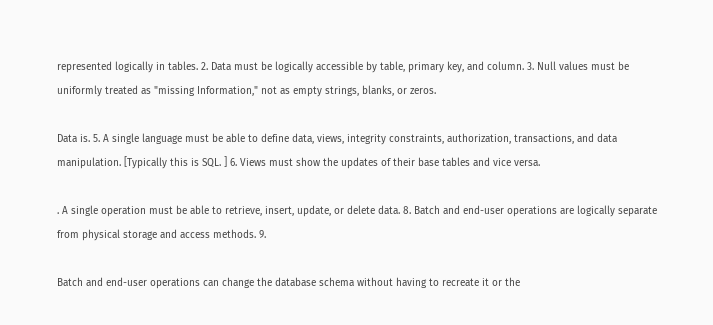represented logically in tables. 2. Data must be logically accessible by table, primary key, and column. 3. Null values must be uniformly treated as "missing Information," not as empty strings, blanks, or zeros.

Data is. 5. A single language must be able to define data, views, integrity constraints, authorization, transactions, and data manipulation. [Typically this is SQL. ] 6. Views must show the updates of their base tables and vice versa.

. A single operation must be able to retrieve, insert, update, or delete data. 8. Batch and end-user operations are logically separate from physical storage and access methods. 9.

Batch and end-user operations can change the database schema without having to recreate it or the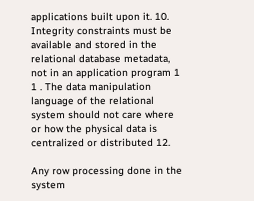applications built upon it. 10. Integrity constraints must be available and stored in the relational database metadata, not in an application program 1 1 . The data manipulation language of the relational system should not care where or how the physical data is centralized or distributed 12.

Any row processing done in the system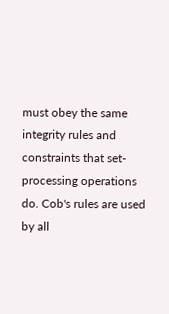must obey the same integrity rules and constraints that set-processing operations do. Cob's rules are used by all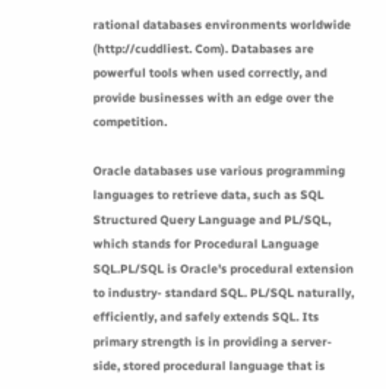rational databases environments worldwide (http://cuddliest. Com). Databases are powerful tools when used correctly, and provide businesses with an edge over the competition.

Oracle databases use various programming languages to retrieve data, such as SQL Structured Query Language and PL/SQL, which stands for Procedural Language SQL.PL/SQL is Oracle's procedural extension to industry- standard SQL. PL/SQL naturally, efficiently, and safely extends SQL. Its primary strength is in providing a server-side, stored procedural language that is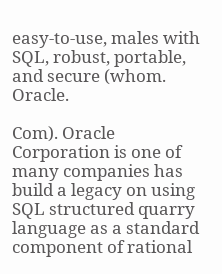easy-to-use, males with SQL, robust, portable, and secure (whom. Oracle.

Com). Oracle Corporation is one of many companies has build a legacy on using SQL structured quarry language as a standard component of rational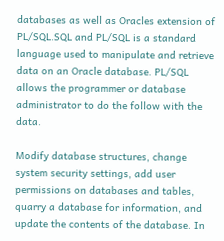databases as well as Oracles extension of PL/SQL.SQL and PL/SQL is a standard language used to manipulate and retrieve data on an Oracle database. PL/SQL allows the programmer or database administrator to do the follow with the data.

Modify database structures, change system security settings, add user permissions on databases and tables, quarry a database for information, and update the contents of the database. In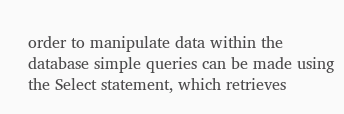order to manipulate data within the database simple queries can be made using the Select statement, which retrieves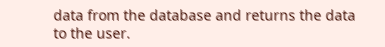data from the database and returns the data to the user.